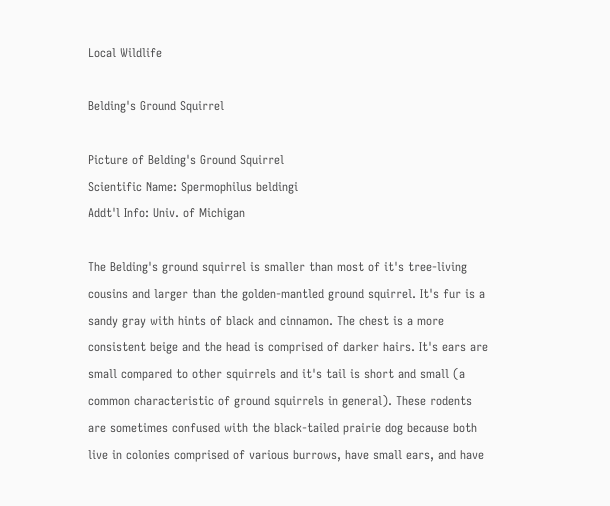Local Wildlife

Belding's Ground Squirrel

Picture of Belding's Ground Squirrel
Scientific Name: Spermophilus beldingi
Addt'l Info: Univ. of Michigan

The Belding's ground squirrel is smaller than most of it's tree-living cousins and larger than the golden-mantled ground squirrel. It's fur is a sandy gray with hints of black and cinnamon. The chest is a more consistent beige and the head is comprised of darker hairs. It's ears are small compared to other squirrels and it's tail is short and small (a common characteristic of ground squirrels in general). These rodents are sometimes confused with the black-tailed prairie dog because both live in colonies comprised of various burrows, have small ears, and have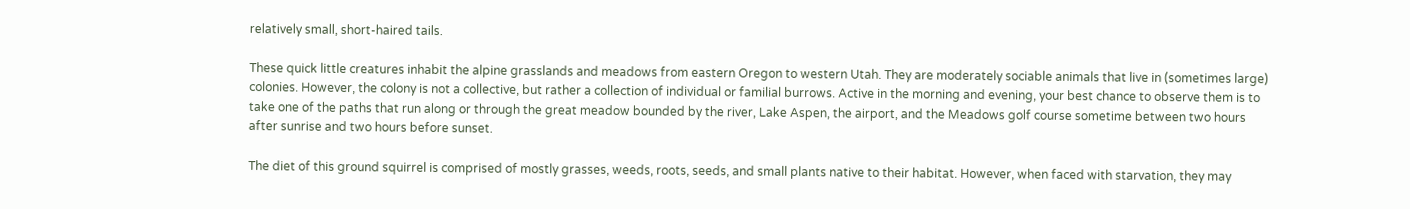relatively small, short-haired tails.

These quick little creatures inhabit the alpine grasslands and meadows from eastern Oregon to western Utah. They are moderately sociable animals that live in (sometimes large) colonies. However, the colony is not a collective, but rather a collection of individual or familial burrows. Active in the morning and evening, your best chance to observe them is to take one of the paths that run along or through the great meadow bounded by the river, Lake Aspen, the airport, and the Meadows golf course sometime between two hours after sunrise and two hours before sunset.

The diet of this ground squirrel is comprised of mostly grasses, weeds, roots, seeds, and small plants native to their habitat. However, when faced with starvation, they may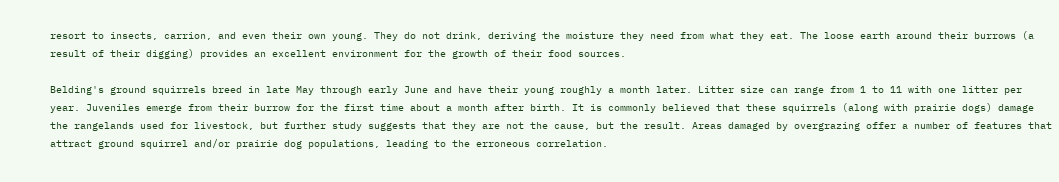resort to insects, carrion, and even their own young. They do not drink, deriving the moisture they need from what they eat. The loose earth around their burrows (a result of their digging) provides an excellent environment for the growth of their food sources.

Belding's ground squirrels breed in late May through early June and have their young roughly a month later. Litter size can range from 1 to 11 with one litter per year. Juveniles emerge from their burrow for the first time about a month after birth. It is commonly believed that these squirrels (along with prairie dogs) damage the rangelands used for livestock, but further study suggests that they are not the cause, but the result. Areas damaged by overgrazing offer a number of features that attract ground squirrel and/or prairie dog populations, leading to the erroneous correlation.